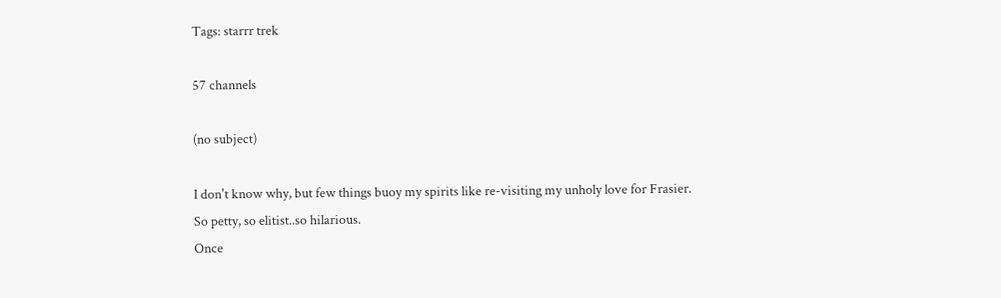Tags: starrr trek

57 channels

(no subject)

I don't know why, but few things buoy my spirits like re-visiting my unholy love for Frasier.
So petty, so elitist..so hilarious.
Once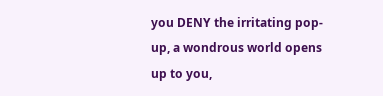you DENY the irritating pop-up, a wondrous world opens up to you,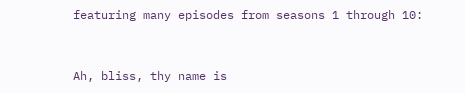featuring many episodes from seasons 1 through 10:


Ah, bliss, thy name is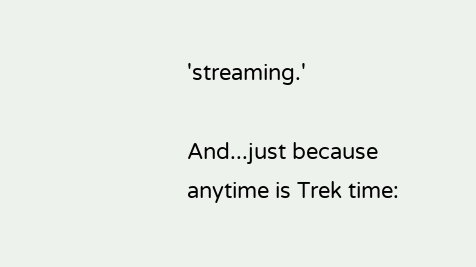'streaming.'

And...just because anytime is Trek time: